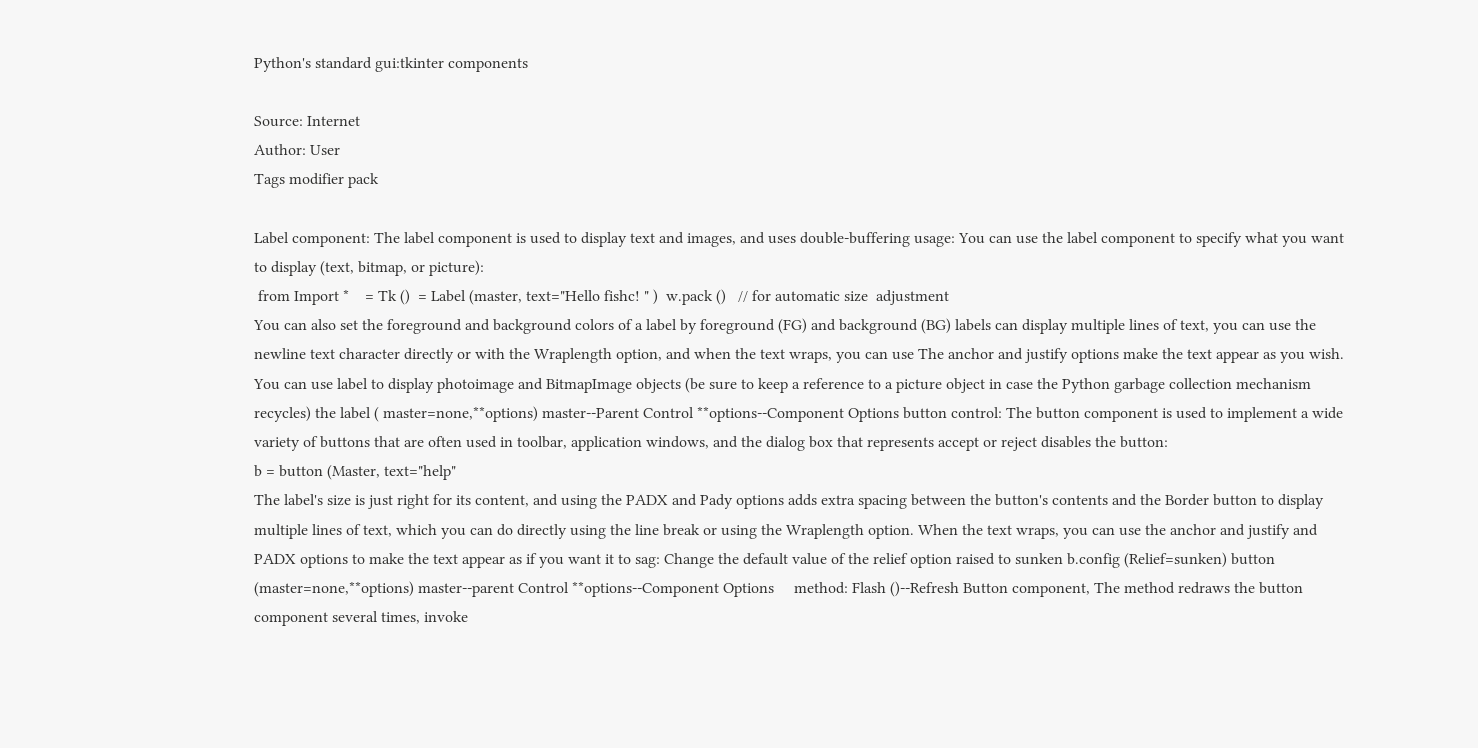Python's standard gui:tkinter components

Source: Internet
Author: User
Tags modifier pack

Label component: The label component is used to display text and images, and uses double-buffering usage: You can use the label component to specify what you want to display (text, bitmap, or picture):
 from Import *    = Tk ()  = Label (master, text="Hello fishc! " )  w.pack ()   // for automatic size  adjustment
You can also set the foreground and background colors of a label by foreground (FG) and background (BG) labels can display multiple lines of text, you can use the newline text character directly or with the Wraplength option, and when the text wraps, you can use The anchor and justify options make the text appear as you wish. You can use label to display photoimage and BitmapImage objects (be sure to keep a reference to a picture object in case the Python garbage collection mechanism recycles) the label ( master=none,**options) master--Parent Control **options--Component Options button control: The button component is used to implement a wide variety of buttons that are often used in toolbar, application windows, and the dialog box that represents accept or reject disables the button:
b = button (Master, text="help"
The label's size is just right for its content, and using the PADX and Pady options adds extra spacing between the button's contents and the Border button to display multiple lines of text, which you can do directly using the line break or using the Wraplength option. When the text wraps, you can use the anchor and justify and PADX options to make the text appear as if you want it to sag: Change the default value of the relief option raised to sunken b.config (Relief=sunken) button (master=none,**options) master--parent Control **options--Component Options     method: Flash ()--Refresh Button component, The method redraws the button component several times, invoke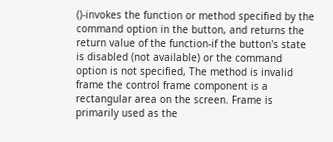()-invokes the function or method specified by the command option in the button, and returns the return value of the function-if the button's state is disabled (not available) or the command option is not specified, The method is invalid  frame the control frame component is a rectangular area on the screen. Frame is primarily used as the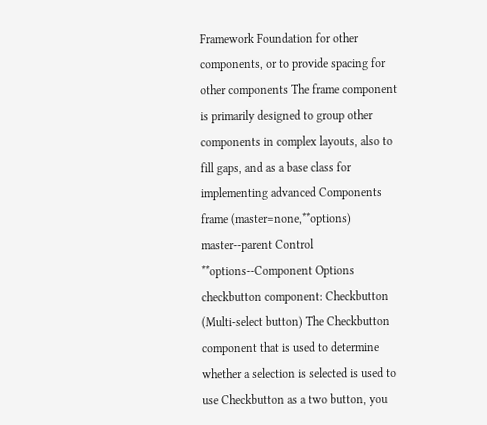Framework Foundation for other components, or to provide spacing for other components The frame component is primarily designed to group other components in complex layouts, also to fill gaps, and as a base class for implementing advanced Components frame (master=none,**options) master--parent Control **options--Component Options   checkbutton component: Checkbutton (Multi-select button) The Checkbutton component that is used to determine whether a selection is selected is used to use Checkbutton as a two button, you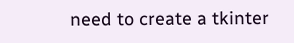need to create a tkinter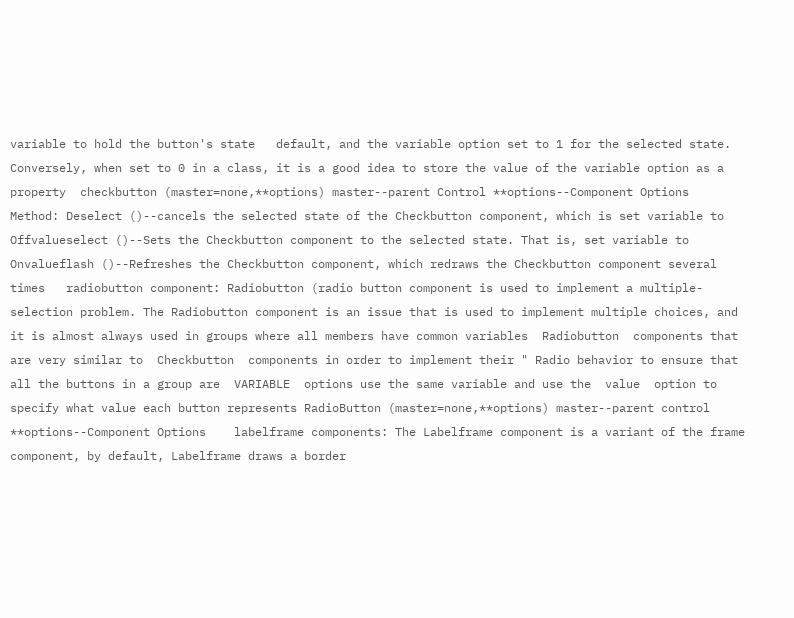variable to hold the button's state   default, and the variable option set to 1 for the selected state. Conversely, when set to 0 in a class, it is a good idea to store the value of the variable option as a property  checkbutton (master=none,**options) master--parent Control **options--Component Options      Method: Deselect ()--cancels the selected state of the Checkbutton component, which is set variable to Offvalueselect ()--Sets the Checkbutton component to the selected state. That is, set variable to Onvalueflash ()--Refreshes the Checkbutton component, which redraws the Checkbutton component several times   radiobutton component: Radiobutton (radio button component is used to implement a multiple-selection problem. The Radiobutton component is an issue that is used to implement multiple choices, and it is almost always used in groups where all members have common variables  Radiobutton  components that are very similar to  Checkbutton  components in order to implement their " Radio behavior to ensure that all the buttons in a group are  VARIABLE  options use the same variable and use the  value  option to specify what value each button represents RadioButton (master=none,**options) master--parent control **options--Component Options    labelframe components: The Labelframe component is a variant of the frame component, by default, Labelframe draws a border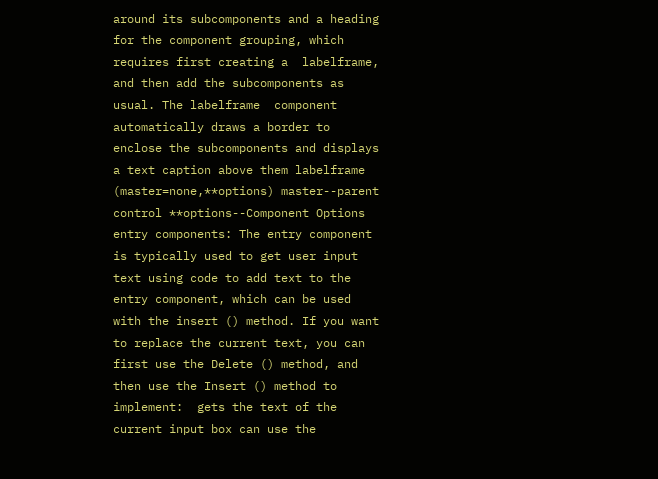around its subcomponents and a heading for the component grouping, which requires first creating a  labelframe, and then add the subcomponents as usual. The labelframe  component automatically draws a border to enclose the subcomponents and displays a text caption above them labelframe (master=none,**options) master--parent control **options--Component Options   entry components: The entry component is typically used to get user input text using code to add text to the entry component, which can be used with the insert () method. If you want to replace the current text, you can first use the Delete () method, and then use the Insert () method to implement:  gets the text of the current input box can use the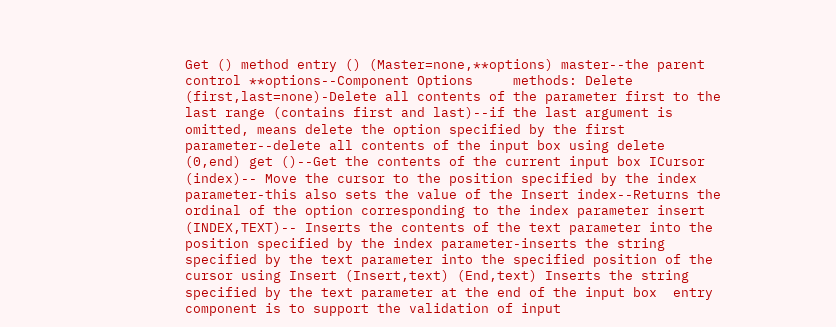Get () method entry () (Master=none,**options) master--the parent control **options--Component Options     methods: Delete (first,last=none)-Delete all contents of the parameter first to the last range (contains first and last)--if the last argument is omitted, means delete the option specified by the first parameter--delete all contents of the input box using delete (0,end) get ()--Get the contents of the current input box ICursor (index)-- Move the cursor to the position specified by the index parameter-this also sets the value of the Insert index--Returns the ordinal of the option corresponding to the index parameter insert (INDEX,TEXT)-- Inserts the contents of the text parameter into the position specified by the index parameter-inserts the string specified by the text parameter into the specified position of the cursor using Insert (Insert,text) (End,text) Inserts the string specified by the text parameter at the end of the input box  entry component is to support the validation of input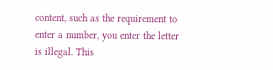content, such as the requirement to enter a number, you enter the letter is illegal. This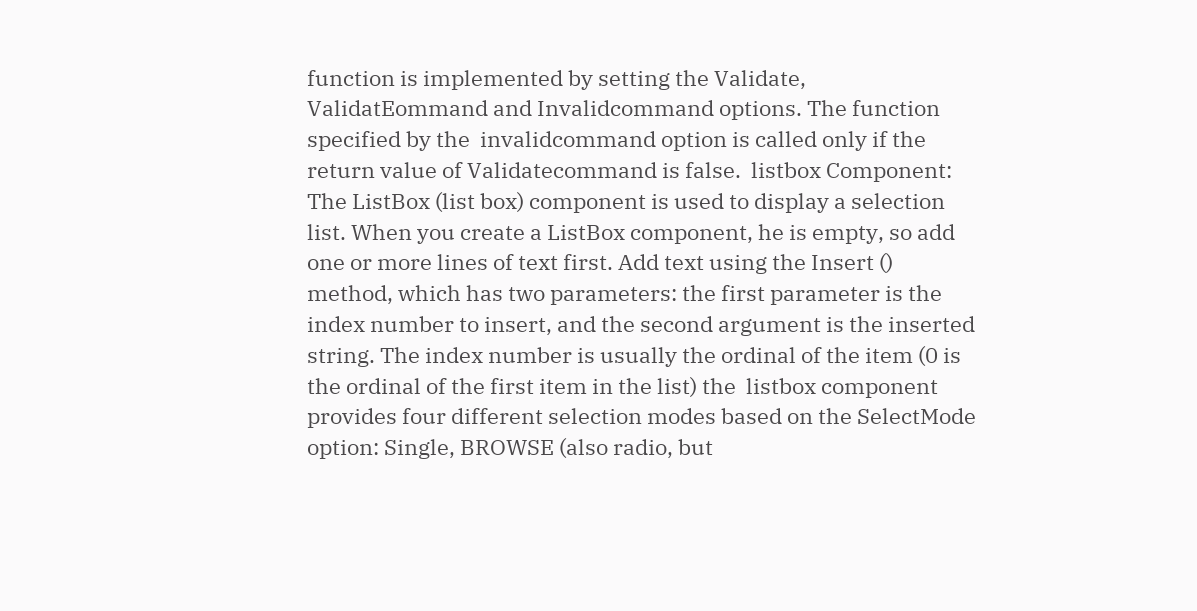function is implemented by setting the Validate, ValidatEommand and Invalidcommand options. The function specified by the  invalidcommand option is called only if the return value of Validatecommand is false.  listbox Component: The ListBox (list box) component is used to display a selection list. When you create a ListBox component, he is empty, so add one or more lines of text first. Add text using the Insert () method, which has two parameters: the first parameter is the index number to insert, and the second argument is the inserted string. The index number is usually the ordinal of the item (0 is the ordinal of the first item in the list) the  listbox component provides four different selection modes based on the SelectMode option: Single, BROWSE (also radio, but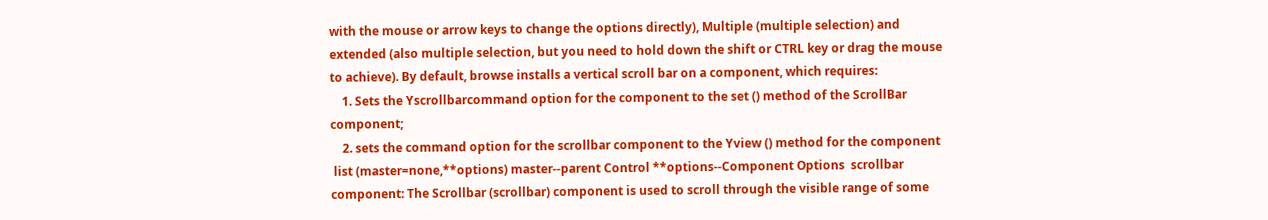with the mouse or arrow keys to change the options directly), Multiple (multiple selection) and extended (also multiple selection, but you need to hold down the shift or CTRL key or drag the mouse to achieve). By default, browse installs a vertical scroll bar on a component, which requires:
    1. Sets the Yscrollbarcommand option for the component to the set () method of the ScrollBar component;
    2. sets the command option for the scrollbar component to the Yview () method for the component
 list (master=none,**options) master--parent Control **options--Component Options  scrollbar component: The Scrollbar (scrollbar) component is used to scroll through the visible range of some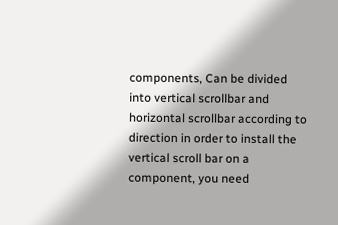components, Can be divided into vertical scrollbar and horizontal scrollbar according to direction in order to install the vertical scroll bar on a component, you need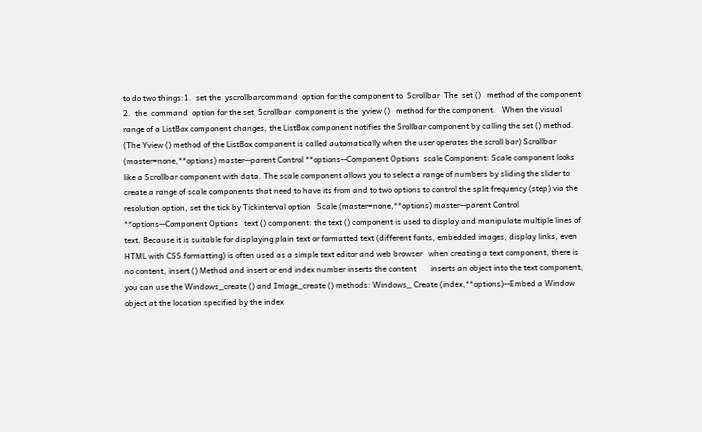to do two things:1.  set the  yscrollbarcommand  option for the component to  Scrollbar  The  set ()   method of the component 2.  the  command  option for the set  Scrollbar  component is the  yview ()   method for the component.   When the visual range of a ListBox component changes, the ListBox component notifies the Srollbar component by calling the set () method. (The Yview () method of the ListBox component is called automatically when the user operates the scroll bar) Scrollbar (master=none,**options) master--parent Control **options--Component Options  scale Component: Scale component looks like a Scrollbar component with data. The scale component allows you to select a range of numbers by sliding the slider to create a range of scale components that need to have its from and to two options to control the split frequency (step) via the resolution option, set the tick by Tickinterval option   Scale (master=none,**options) master--parent Control **options--Component Options   text () component: the text () component is used to display and manipulate multiple lines of text. Because it is suitable for displaying plain text or formatted text (different fonts, embedded images, display links, even HTML with CSS formatting) is often used as a simple text editor and web browser   when creating a text component, there is no content, insert () Method and insert or end index number inserts the content       inserts an object into the text component, you can use the Windows_create () and Image_create () methods: Windows_ Create (index,**options)--Embed a Window object at the location specified by the index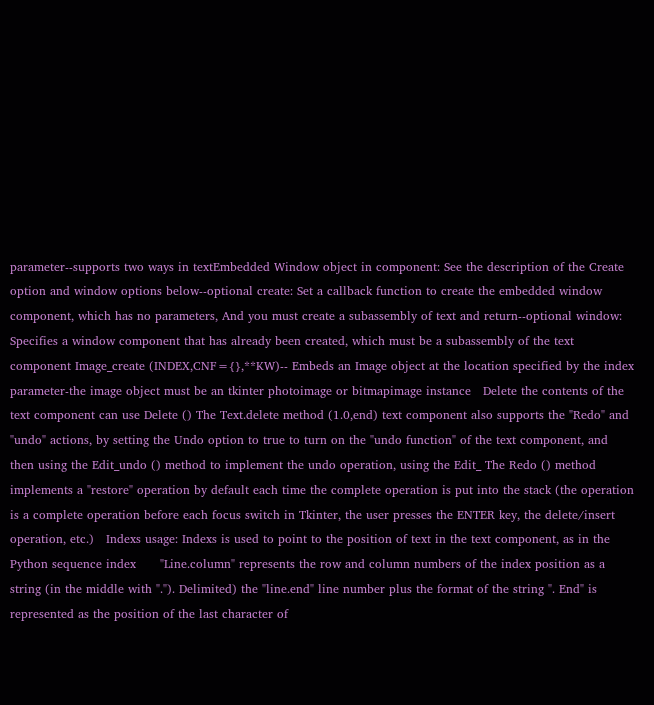parameter--supports two ways in textEmbedded Window object in component: See the description of the Create option and window options below--optional create: Set a callback function to create the embedded window component, which has no parameters, And you must create a subassembly of text and return--optional window: Specifies a window component that has already been created, which must be a subassembly of the text component Image_create (INDEX,CNF={},**KW)-- Embeds an Image object at the location specified by the index parameter-the image object must be an tkinter photoimage or bitmapimage instance   Delete the contents of the text component can use Delete () The Text.delete method (1.0,end) text component also supports the "Redo" and "undo" actions, by setting the Undo option to true to turn on the "undo function" of the text component, and then using the Edit_undo () method to implement the undo operation, using the Edit_ The Redo () method implements a "restore" operation by default each time the complete operation is put into the stack (the operation is a complete operation before each focus switch in Tkinter, the user presses the ENTER key, the delete/insert operation, etc.)   Indexs usage: Indexs is used to point to the position of text in the text component, as in the Python sequence index      "Line.column" represents the row and column numbers of the index position as a string (in the middle with "."). Delimited) the "line.end" line number plus the format of the string ". End" is represented as the position of the last character of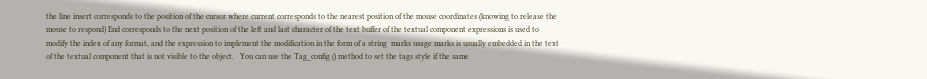the line insert corresponds to the position of the cursor where current corresponds to the nearest position of the mouse coordinates (knowing to release the mouse to respond) End corresponds to the next position of the left and last character of the text buffer of the textual component expressions is used to modify the index of any format, and the expression to implement the modification in the form of a string  marks usage marks is usually embedded in the text of the textual component that is not visible to the object.   You can use the Tag_config () method to set the tags style if the same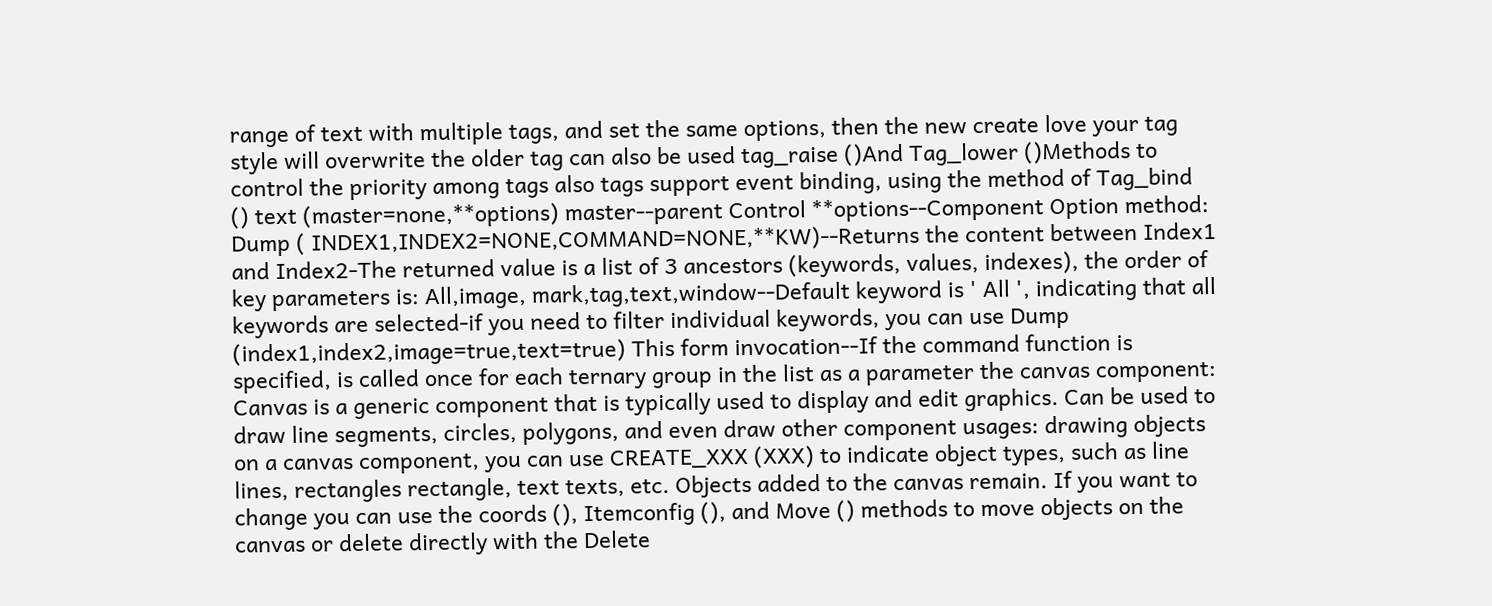range of text with multiple tags, and set the same options, then the new create love your tag style will overwrite the older tag can also be used tag_raise ()And Tag_lower ()Methods to control the priority among tags also tags support event binding, using the method of Tag_bind () text (master=none,**options) master--parent Control **options--Component Option method: Dump ( INDEX1,INDEX2=NONE,COMMAND=NONE,**KW)--Returns the content between Index1 and Index2-The returned value is a list of 3 ancestors (keywords, values, indexes), the order of key parameters is: All,image, mark,tag,text,window--Default keyword is ' All ', indicating that all keywords are selected-if you need to filter individual keywords, you can use Dump (index1,index2,image=true,text=true) This form invocation--If the command function is specified, is called once for each ternary group in the list as a parameter the canvas component: Canvas is a generic component that is typically used to display and edit graphics. Can be used to draw line segments, circles, polygons, and even draw other component usages: drawing objects on a canvas component, you can use CREATE_XXX (XXX) to indicate object types, such as line lines, rectangles rectangle, text texts, etc. Objects added to the canvas remain. If you want to change you can use the coords (), Itemconfig (), and Move () methods to move objects on the canvas or delete directly with the Delete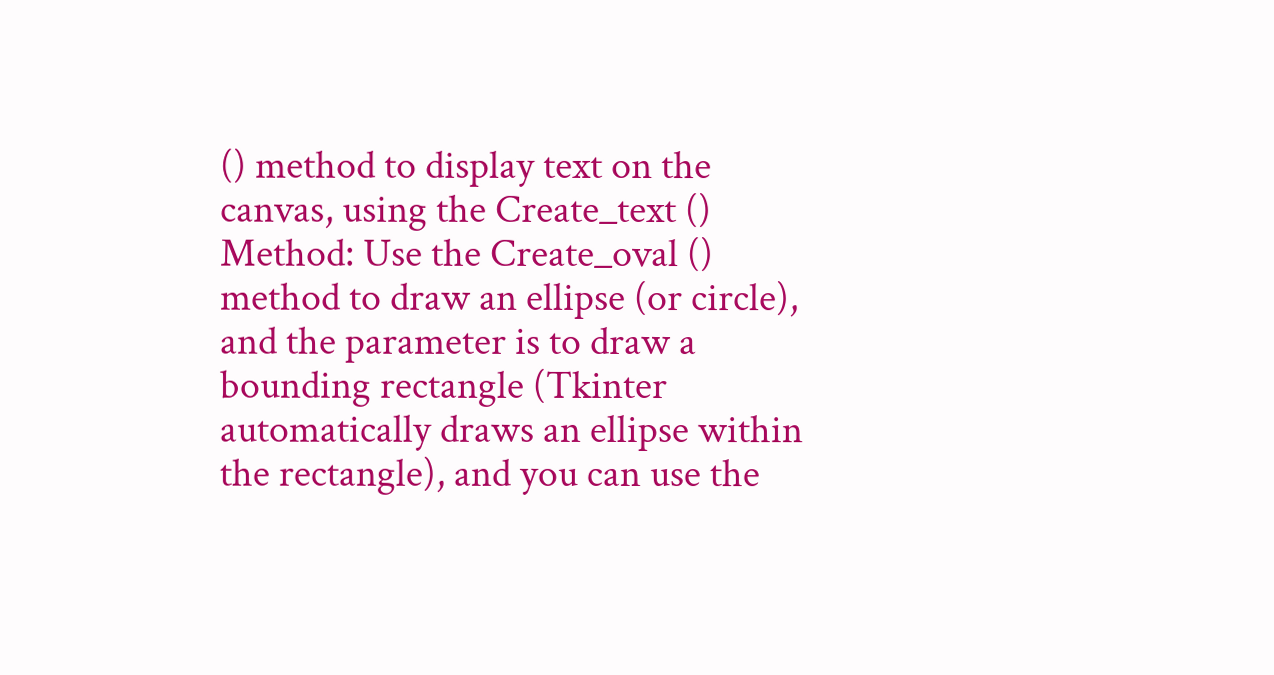() method to display text on the canvas, using the Create_text () Method: Use the Create_oval () method to draw an ellipse (or circle), and the parameter is to draw a bounding rectangle (Tkinter automatically draws an ellipse within the rectangle), and you can use the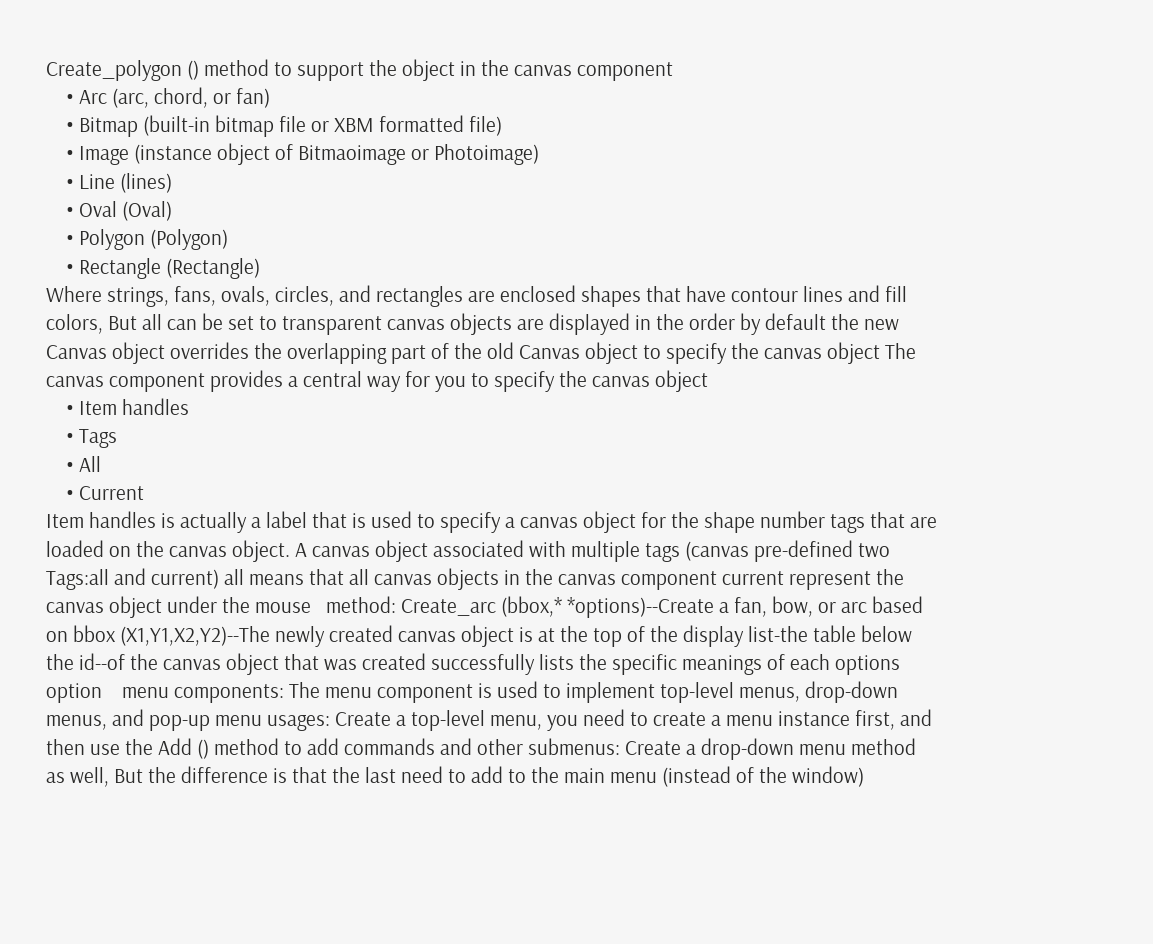Create_polygon () method to support the object in the canvas component
    • Arc (arc, chord, or fan)
    • Bitmap (built-in bitmap file or XBM formatted file)
    • Image (instance object of Bitmaoimage or Photoimage)
    • Line (lines)
    • Oval (Oval)
    • Polygon (Polygon)
    • Rectangle (Rectangle)
Where strings, fans, ovals, circles, and rectangles are enclosed shapes that have contour lines and fill colors, But all can be set to transparent canvas objects are displayed in the order by default the new Canvas object overrides the overlapping part of the old Canvas object to specify the canvas object The canvas component provides a central way for you to specify the canvas object
    • Item handles
    • Tags
    • All
    • Current
Item handles is actually a label that is used to specify a canvas object for the shape number tags that are loaded on the canvas object. A canvas object associated with multiple tags (canvas pre-defined two Tags:all and current) all means that all canvas objects in the canvas component current represent the canvas object under the mouse   method: Create_arc (bbox,* *options)--Create a fan, bow, or arc based on bbox (X1,Y1,X2,Y2)--The newly created canvas object is at the top of the display list-the table below the id--of the canvas object that was created successfully lists the specific meanings of each options option    menu components: The menu component is used to implement top-level menus, drop-down menus, and pop-up menu usages: Create a top-level menu, you need to create a menu instance first, and then use the Add () method to add commands and other submenus: Create a drop-down menu method as well, But the difference is that the last need to add to the main menu (instead of the window)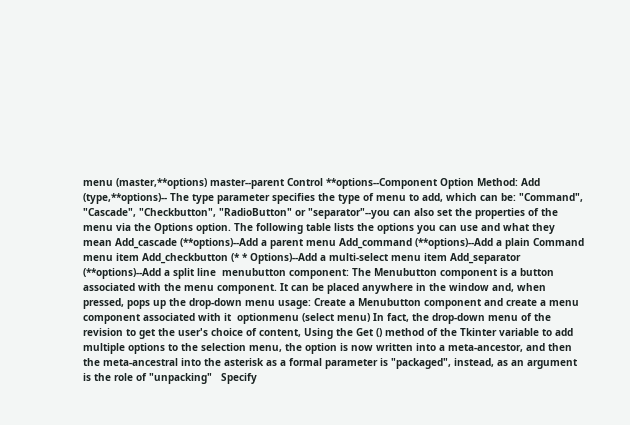menu (master,**options) master--parent Control **options--Component Option Method: Add (type,**options)-- The type parameter specifies the type of menu to add, which can be: "Command", "Cascade", "Checkbutton", "RadioButton" or "separator"--you can also set the properties of the menu via the Options option. The following table lists the options you can use and what they mean Add_cascade (**options)--Add a parent menu Add_command (**options)--Add a plain Command menu item Add_checkbutton (* * Options)--Add a multi-select menu item Add_separator (**options)--Add a split line  menubutton component: The Menubutton component is a button associated with the menu component. It can be placed anywhere in the window and, when pressed, pops up the drop-down menu usage: Create a Menubutton component and create a menu component associated with it  optionmenu (select menu) In fact, the drop-down menu of the revision to get the user's choice of content, Using the Get () method of the Tkinter variable to add multiple options to the selection menu, the option is now written into a meta-ancestor, and then the meta-ancestral into the asterisk as a formal parameter is "packaged", instead, as an argument is the role of "unpacking"   Specify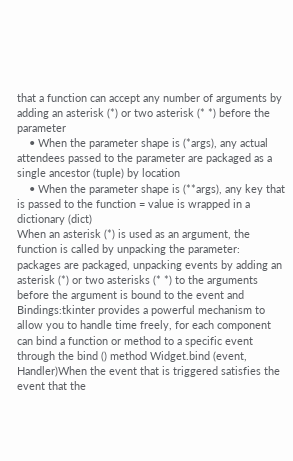that a function can accept any number of arguments by adding an asterisk (*) or two asterisk (* *) before the parameter
    • When the parameter shape is (*args), any actual attendees passed to the parameter are packaged as a single ancestor (tuple) by location
    • When the parameter shape is (**args), any key that is passed to the function = value is wrapped in a dictionary (dict)
When an asterisk (*) is used as an argument, the function is called by unpacking the parameter: packages are packaged, unpacking events by adding an asterisk (*) or two asterisks (* *) to the arguments before the argument is bound to the event and Bindings:tkinter provides a powerful mechanism to allow you to handle time freely, for each component can bind a function or method to a specific event through the bind () method Widget.bind (event, Handler)When the event that is triggered satisfies the event that the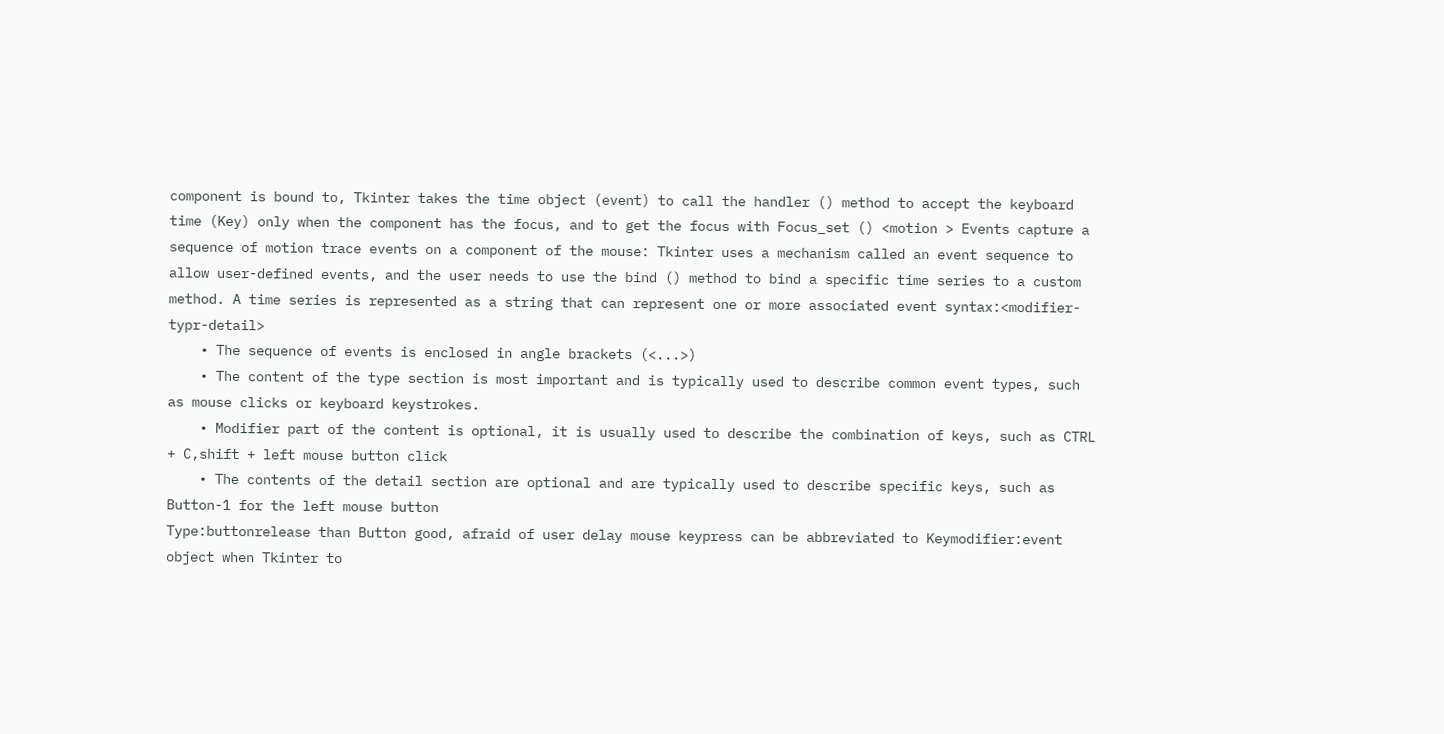component is bound to, Tkinter takes the time object (event) to call the handler () method to accept the keyboard time (Key) only when the component has the focus, and to get the focus with Focus_set () <motion > Events capture a sequence of motion trace events on a component of the mouse: Tkinter uses a mechanism called an event sequence to allow user-defined events, and the user needs to use the bind () method to bind a specific time series to a custom method. A time series is represented as a string that can represent one or more associated event syntax:<modifier-typr-detail>
    • The sequence of events is enclosed in angle brackets (<...>)
    • The content of the type section is most important and is typically used to describe common event types, such as mouse clicks or keyboard keystrokes.
    • Modifier part of the content is optional, it is usually used to describe the combination of keys, such as CTRL + C,shift + left mouse button click
    • The contents of the detail section are optional and are typically used to describe specific keys, such as Button-1 for the left mouse button
Type:buttonrelease than Button good, afraid of user delay mouse keypress can be abbreviated to Keymodifier:event object when Tkinter to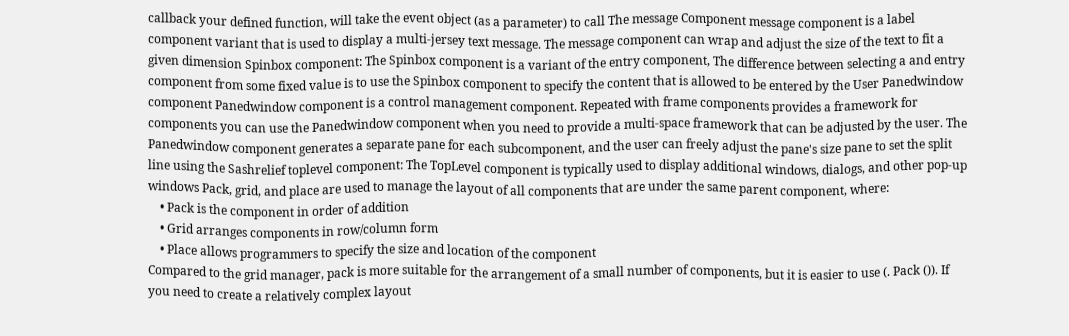callback your defined function, will take the event object (as a parameter) to call The message Component message component is a label component variant that is used to display a multi-jersey text message. The message component can wrap and adjust the size of the text to fit a given dimension Spinbox component: The Spinbox component is a variant of the entry component, The difference between selecting a and entry component from some fixed value is to use the Spinbox component to specify the content that is allowed to be entered by the User Panedwindow component Panedwindow component is a control management component. Repeated with frame components provides a framework for components you can use the Panedwindow component when you need to provide a multi-space framework that can be adjusted by the user. The Panedwindow component generates a separate pane for each subcomponent, and the user can freely adjust the pane's size pane to set the split line using the Sashrelief toplevel component: The TopLevel component is typically used to display additional windows, dialogs, and other pop-up windows Pack, grid, and place are used to manage the layout of all components that are under the same parent component, where:
    • Pack is the component in order of addition
    • Grid arranges components in row/column form
    • Place allows programmers to specify the size and location of the component
Compared to the grid manager, pack is more suitable for the arrangement of a small number of components, but it is easier to use (. Pack ()). If you need to create a relatively complex layout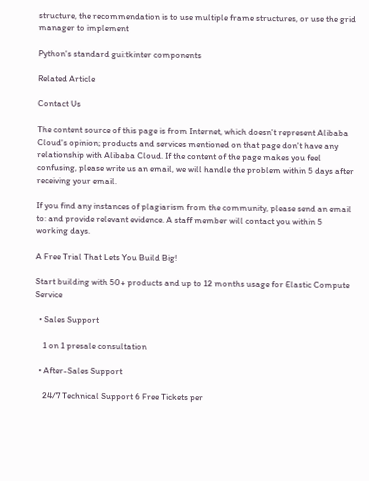structure, the recommendation is to use multiple frame structures, or use the grid manager to implement

Python's standard gui:tkinter components

Related Article

Contact Us

The content source of this page is from Internet, which doesn't represent Alibaba Cloud's opinion; products and services mentioned on that page don't have any relationship with Alibaba Cloud. If the content of the page makes you feel confusing, please write us an email, we will handle the problem within 5 days after receiving your email.

If you find any instances of plagiarism from the community, please send an email to: and provide relevant evidence. A staff member will contact you within 5 working days.

A Free Trial That Lets You Build Big!

Start building with 50+ products and up to 12 months usage for Elastic Compute Service

  • Sales Support

    1 on 1 presale consultation

  • After-Sales Support

    24/7 Technical Support 6 Free Tickets per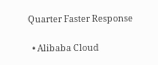Quarter Faster Response

  • Alibaba Cloud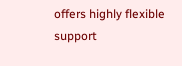offers highly flexible support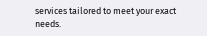services tailored to meet your exact needs.